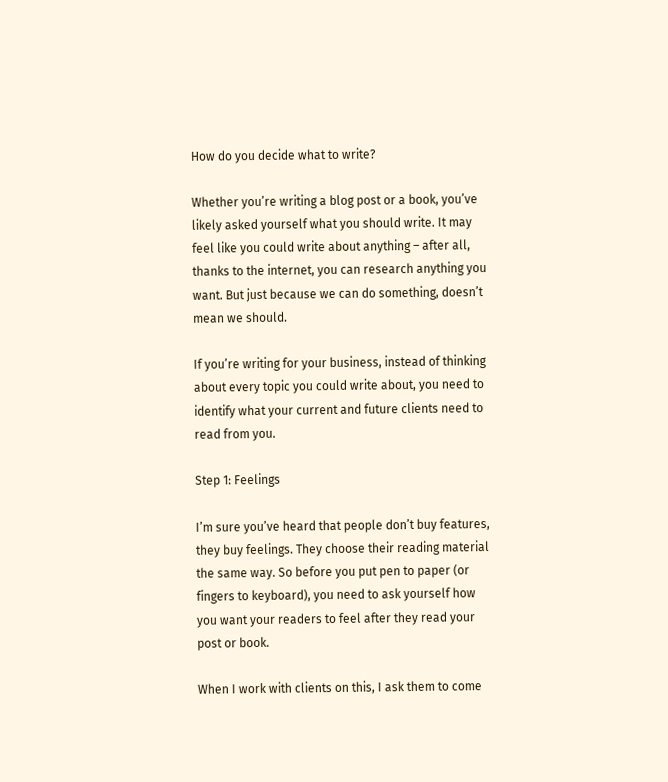How do you decide what to write?

Whether you’re writing a blog post or a book, you’ve likely asked yourself what you should write. It may feel like you could write about anything – after all, thanks to the internet, you can research anything you want. But just because we can do something, doesn’t mean we should.

If you’re writing for your business, instead of thinking about every topic you could write about, you need to identify what your current and future clients need to read from you.

Step 1: Feelings

I’m sure you’ve heard that people don’t buy features, they buy feelings. They choose their reading material the same way. So before you put pen to paper (or fingers to keyboard), you need to ask yourself how you want your readers to feel after they read your post or book.

When I work with clients on this, I ask them to come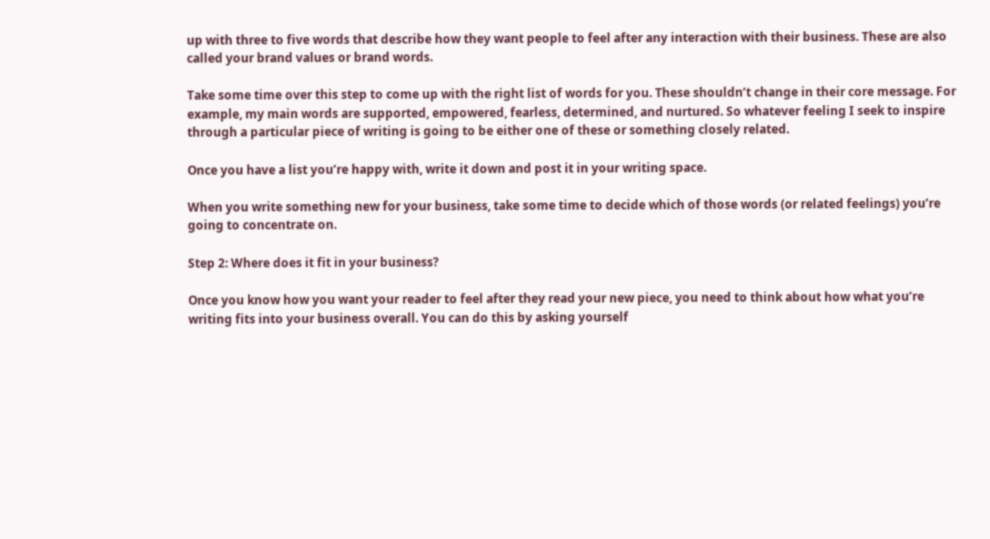up with three to five words that describe how they want people to feel after any interaction with their business. These are also called your brand values or brand words.

Take some time over this step to come up with the right list of words for you. These shouldn’t change in their core message. For example, my main words are supported, empowered, fearless, determined, and nurtured. So whatever feeling I seek to inspire through a particular piece of writing is going to be either one of these or something closely related.

Once you have a list you’re happy with, write it down and post it in your writing space.

When you write something new for your business, take some time to decide which of those words (or related feelings) you’re going to concentrate on.

Step 2: Where does it fit in your business?

Once you know how you want your reader to feel after they read your new piece, you need to think about how what you’re writing fits into your business overall. You can do this by asking yourself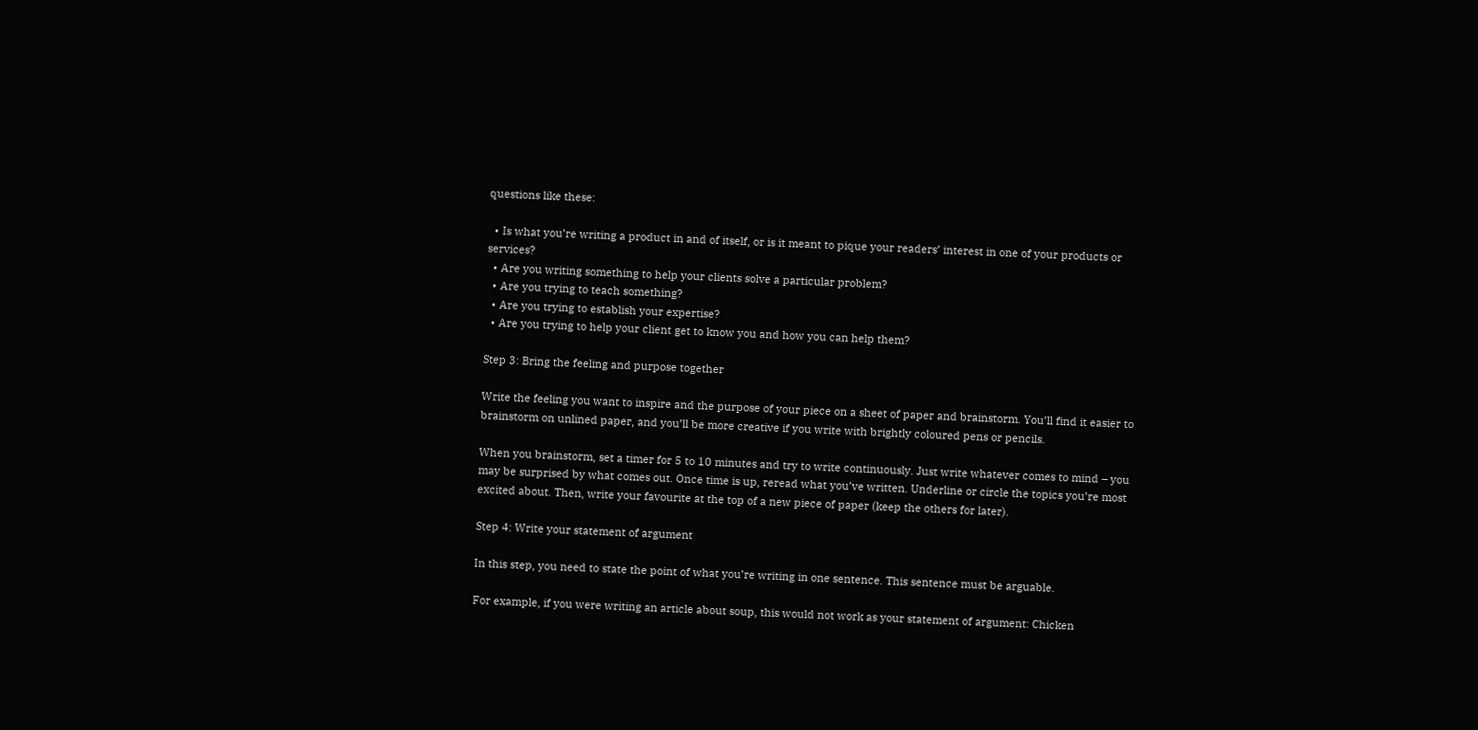questions like these:

  • Is what you’re writing a product in and of itself, or is it meant to pique your readers’ interest in one of your products or services?
  • Are you writing something to help your clients solve a particular problem?
  • Are you trying to teach something?
  • Are you trying to establish your expertise?
  • Are you trying to help your client get to know you and how you can help them?

Step 3: Bring the feeling and purpose together

Write the feeling you want to inspire and the purpose of your piece on a sheet of paper and brainstorm. You’ll find it easier to brainstorm on unlined paper, and you’ll be more creative if you write with brightly coloured pens or pencils.

When you brainstorm, set a timer for 5 to 10 minutes and try to write continuously. Just write whatever comes to mind – you may be surprised by what comes out. Once time is up, reread what you’ve written. Underline or circle the topics you’re most excited about. Then, write your favourite at the top of a new piece of paper (keep the others for later).

Step 4: Write your statement of argument

In this step, you need to state the point of what you’re writing in one sentence. This sentence must be arguable.

For example, if you were writing an article about soup, this would not work as your statement of argument: Chicken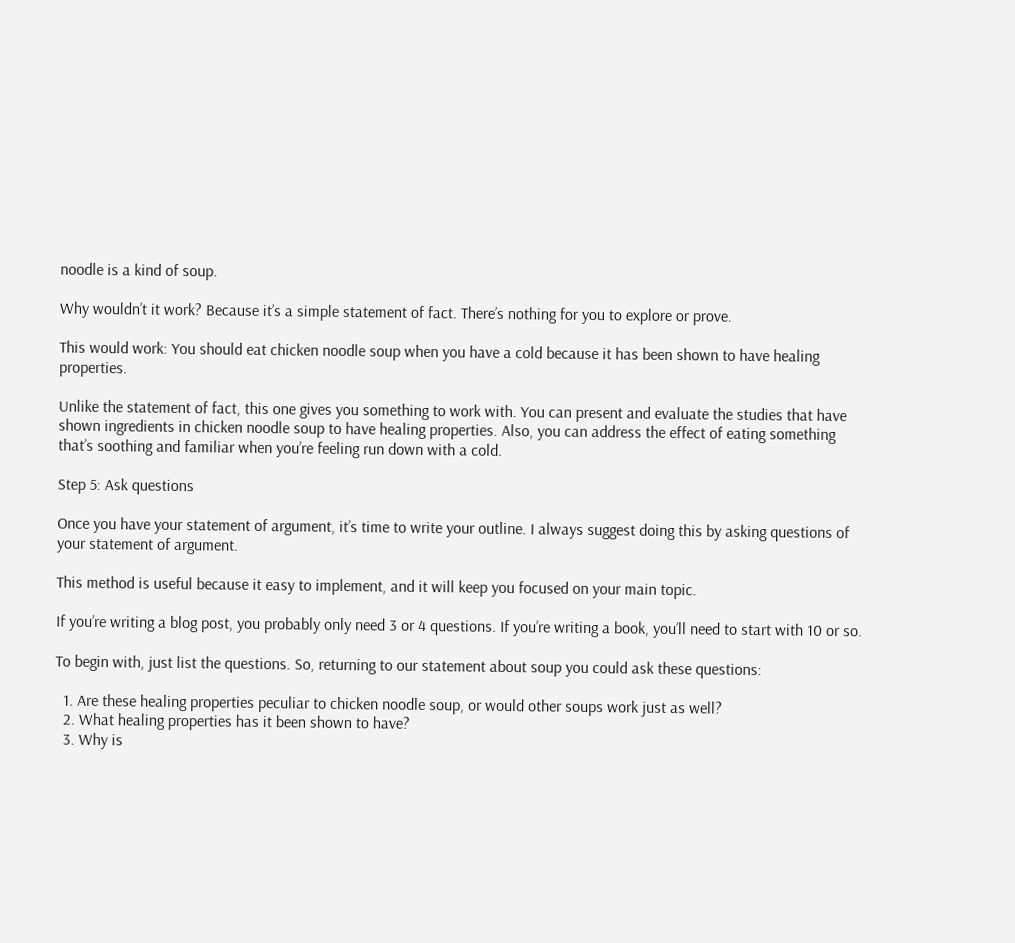noodle is a kind of soup.

Why wouldn’t it work? Because it’s a simple statement of fact. There’s nothing for you to explore or prove.

This would work: You should eat chicken noodle soup when you have a cold because it has been shown to have healing properties.

Unlike the statement of fact, this one gives you something to work with. You can present and evaluate the studies that have shown ingredients in chicken noodle soup to have healing properties. Also, you can address the effect of eating something that’s soothing and familiar when you’re feeling run down with a cold.

Step 5: Ask questions

Once you have your statement of argument, it’s time to write your outline. I always suggest doing this by asking questions of your statement of argument.

This method is useful because it easy to implement, and it will keep you focused on your main topic.

If you’re writing a blog post, you probably only need 3 or 4 questions. If you’re writing a book, you’ll need to start with 10 or so.

To begin with, just list the questions. So, returning to our statement about soup you could ask these questions:

  1. Are these healing properties peculiar to chicken noodle soup, or would other soups work just as well?
  2. What healing properties has it been shown to have?
  3. Why is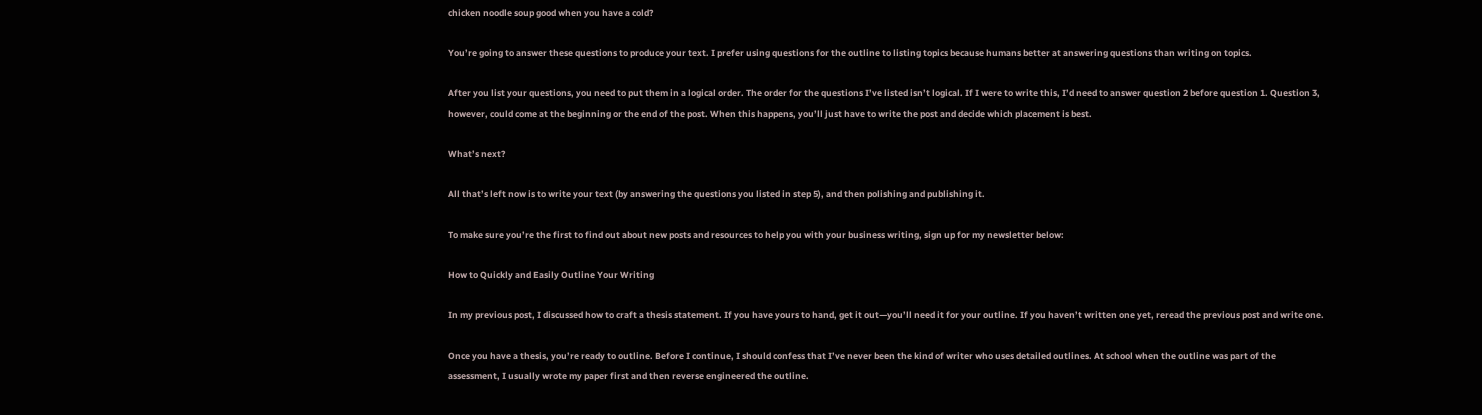chicken noodle soup good when you have a cold?

You’re going to answer these questions to produce your text. I prefer using questions for the outline to listing topics because humans better at answering questions than writing on topics.

After you list your questions, you need to put them in a logical order. The order for the questions I’ve listed isn’t logical. If I were to write this, I’d need to answer question 2 before question 1. Question 3, however, could come at the beginning or the end of the post. When this happens, you’ll just have to write the post and decide which placement is best.

What’s next?

All that’s left now is to write your text (by answering the questions you listed in step 5), and then polishing and publishing it.

To make sure you’re the first to find out about new posts and resources to help you with your business writing, sign up for my newsletter below:

How to Quickly and Easily Outline Your Writing

In my previous post, I discussed how to craft a thesis statement. If you have yours to hand, get it out—you’ll need it for your outline. If you haven’t written one yet, reread the previous post and write one.

Once you have a thesis, you’re ready to outline. Before I continue, I should confess that I’ve never been the kind of writer who uses detailed outlines. At school when the outline was part of the assessment, I usually wrote my paper first and then reverse engineered the outline.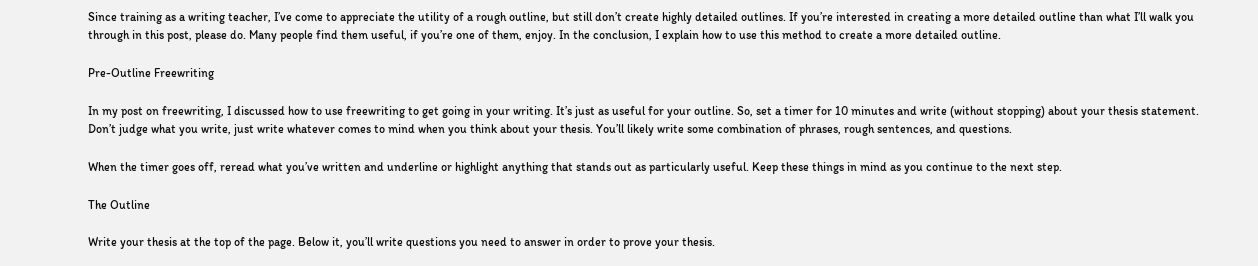Since training as a writing teacher, I’ve come to appreciate the utility of a rough outline, but still don’t create highly detailed outlines. If you’re interested in creating a more detailed outline than what I’ll walk you through in this post, please do. Many people find them useful, if you’re one of them, enjoy. In the conclusion, I explain how to use this method to create a more detailed outline.

Pre-Outline Freewriting

In my post on freewriting, I discussed how to use freewriting to get going in your writing. It’s just as useful for your outline. So, set a timer for 10 minutes and write (without stopping) about your thesis statement. Don’t judge what you write, just write whatever comes to mind when you think about your thesis. You’ll likely write some combination of phrases, rough sentences, and questions.

When the timer goes off, reread what you’ve written and underline or highlight anything that stands out as particularly useful. Keep these things in mind as you continue to the next step.

The Outline

Write your thesis at the top of the page. Below it, you’ll write questions you need to answer in order to prove your thesis.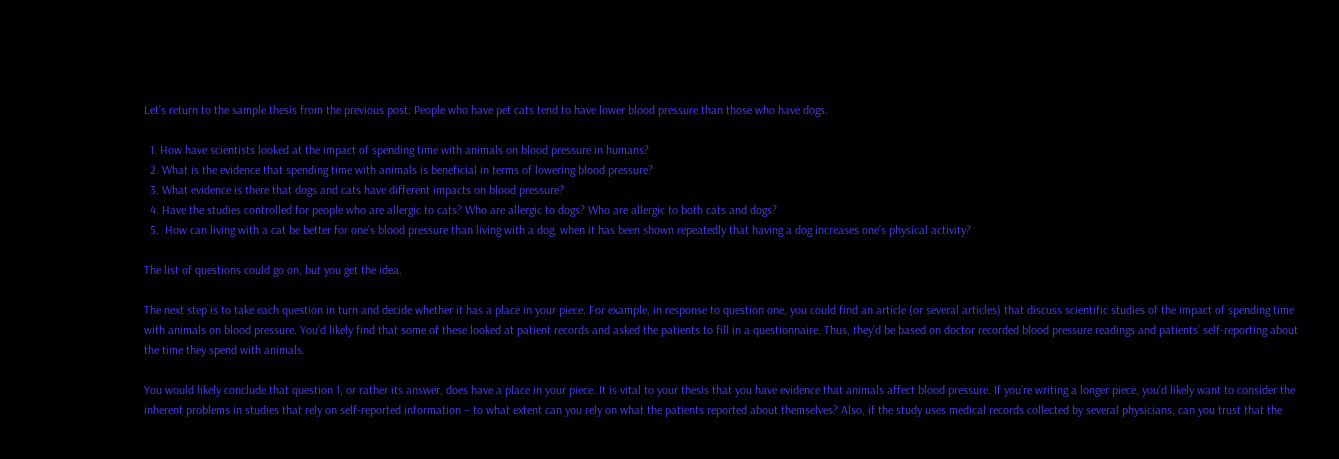Let’s return to the sample thesis from the previous post: People who have pet cats tend to have lower blood pressure than those who have dogs.

  1. How have scientists looked at the impact of spending time with animals on blood pressure in humans?
  2. What is the evidence that spending time with animals is beneficial in terms of lowering blood pressure?
  3. What evidence is there that dogs and cats have different impacts on blood pressure?
  4. Have the studies controlled for people who are allergic to cats? Who are allergic to dogs? Who are allergic to both cats and dogs?
  5.  How can living with a cat be better for one’s blood pressure than living with a dog, when it has been shown repeatedly that having a dog increases one’s physical activity?

The list of questions could go on, but you get the idea.

The next step is to take each question in turn and decide whether it has a place in your piece. For example, in response to question one, you could find an article (or several articles) that discuss scientific studies of the impact of spending time with animals on blood pressure. You’d likely find that some of these looked at patient records and asked the patients to fill in a questionnaire. Thus, they’d be based on doctor recorded blood pressure readings and patients’ self-reporting about the time they spend with animals.

You would likely conclude that question 1, or rather its answer, does have a place in your piece. It is vital to your thesis that you have evidence that animals affect blood pressure. If you’re writing a longer piece, you’d likely want to consider the inherent problems in studies that rely on self-reported information – to what extent can you rely on what the patients reported about themselves? Also, if the study uses medical records collected by several physicians, can you trust that the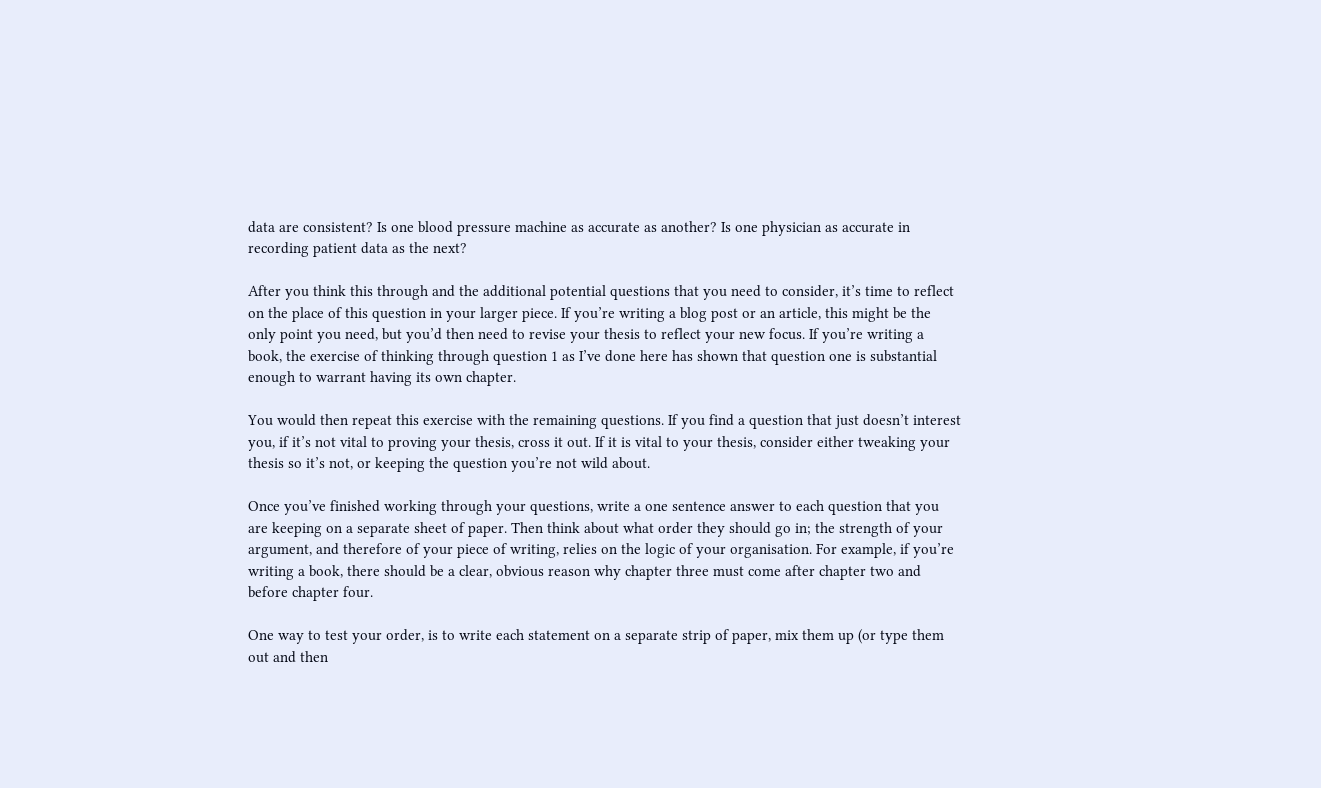data are consistent? Is one blood pressure machine as accurate as another? Is one physician as accurate in recording patient data as the next?

After you think this through and the additional potential questions that you need to consider, it’s time to reflect on the place of this question in your larger piece. If you’re writing a blog post or an article, this might be the only point you need, but you’d then need to revise your thesis to reflect your new focus. If you’re writing a book, the exercise of thinking through question 1 as I’ve done here has shown that question one is substantial enough to warrant having its own chapter.

You would then repeat this exercise with the remaining questions. If you find a question that just doesn’t interest you, if it’s not vital to proving your thesis, cross it out. If it is vital to your thesis, consider either tweaking your thesis so it’s not, or keeping the question you’re not wild about.

Once you’ve finished working through your questions, write a one sentence answer to each question that you are keeping on a separate sheet of paper. Then think about what order they should go in; the strength of your argument, and therefore of your piece of writing, relies on the logic of your organisation. For example, if you’re writing a book, there should be a clear, obvious reason why chapter three must come after chapter two and before chapter four.

One way to test your order, is to write each statement on a separate strip of paper, mix them up (or type them out and then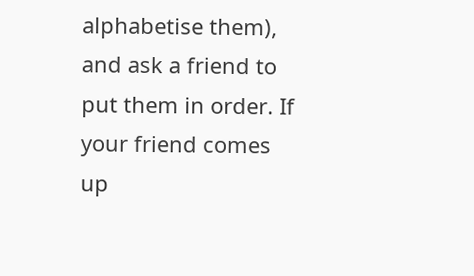alphabetise them), and ask a friend to put them in order. If your friend comes up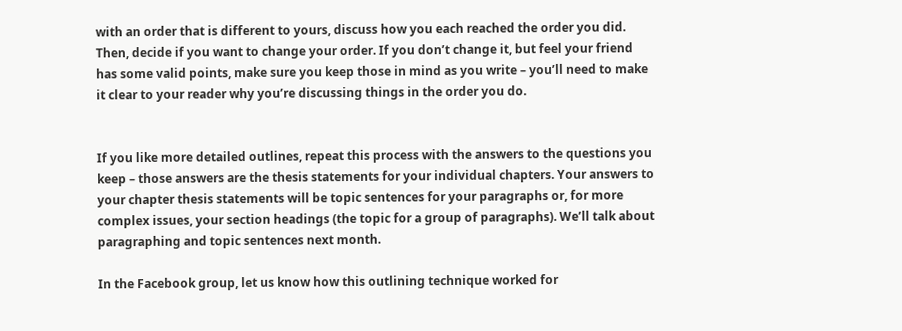with an order that is different to yours, discuss how you each reached the order you did. Then, decide if you want to change your order. If you don’t change it, but feel your friend has some valid points, make sure you keep those in mind as you write – you’ll need to make it clear to your reader why you’re discussing things in the order you do.


If you like more detailed outlines, repeat this process with the answers to the questions you keep – those answers are the thesis statements for your individual chapters. Your answers to your chapter thesis statements will be topic sentences for your paragraphs or, for more complex issues, your section headings (the topic for a group of paragraphs). We’ll talk about paragraphing and topic sentences next month.

In the Facebook group, let us know how this outlining technique worked for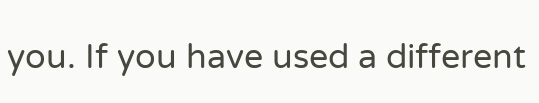you. If you have used a different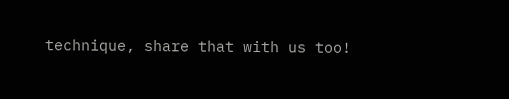technique, share that with us too!